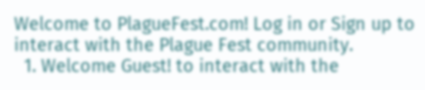Welcome to PlagueFest.com! Log in or Sign up to interact with the Plague Fest community.
  1. Welcome Guest! to interact with the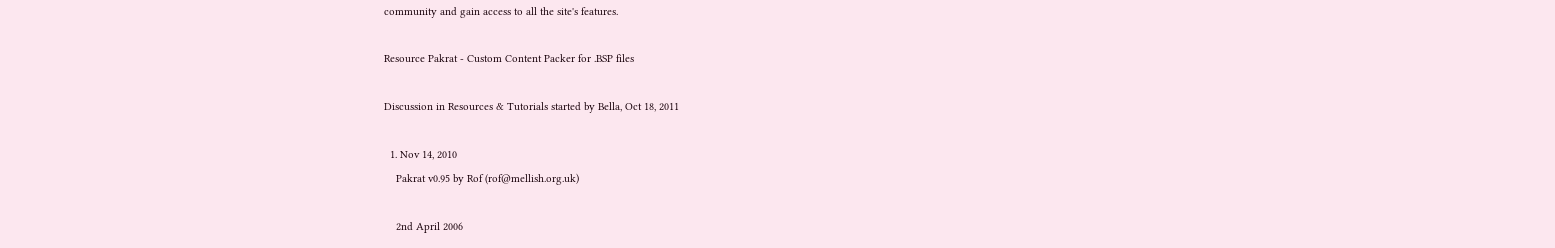community and gain access to all the site's features.

Resource Pakrat - Custom Content Packer for .BSP files

Discussion in Resources & Tutorials started by Bella, Oct 18, 2011

  1. Nov 14, 2010
    Pakrat v0.95 by Rof (rof@mellish.org.uk)

    2nd April 2006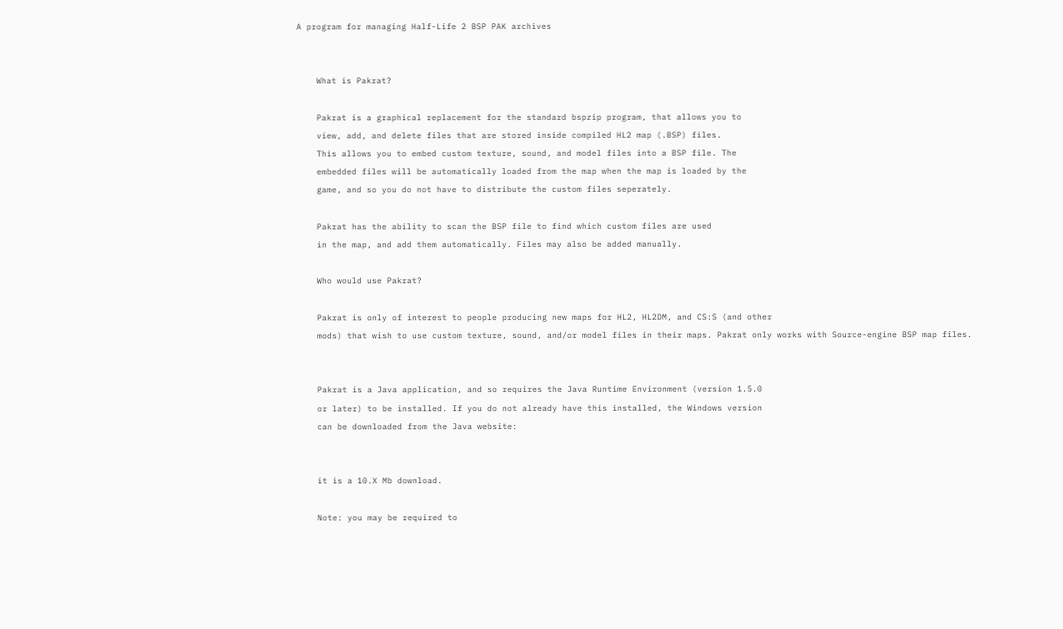A program for managing Half-Life 2 BSP PAK archives


    What is Pakrat?

    Pakrat is a graphical replacement for the standard bspzip program, that allows you to
    view, add, and delete files that are stored inside compiled HL2 map (.BSP) files.
    This allows you to embed custom texture, sound, and model files into a BSP file. The
    embedded files will be automatically loaded from the map when the map is loaded by the
    game, and so you do not have to distribute the custom files seperately.

    Pakrat has the ability to scan the BSP file to find which custom files are used
    in the map, and add them automatically. Files may also be added manually.

    Who would use Pakrat?

    Pakrat is only of interest to people producing new maps for HL2, HL2DM, and CS:S (and other
    mods) that wish to use custom texture, sound, and/or model files in their maps. Pakrat only works with Source-engine BSP map files.


    Pakrat is a Java application, and so requires the Java Runtime Environment (version 1.5.0
    or later) to be installed. If you do not already have this installed, the Windows version
    can be downloaded from the Java website:


    it is a 10.X Mb download.

    Note: you may be required to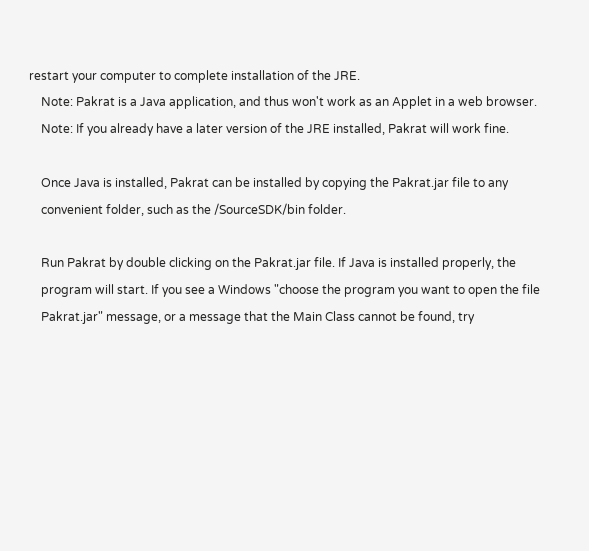restart your computer to complete installation of the JRE.
    Note: Pakrat is a Java application, and thus won't work as an Applet in a web browser.
    Note: If you already have a later version of the JRE installed, Pakrat will work fine.

    Once Java is installed, Pakrat can be installed by copying the Pakrat.jar file to any
    convenient folder, such as the /SourceSDK/bin folder.

    Run Pakrat by double clicking on the Pakrat.jar file. If Java is installed properly, the
    program will start. If you see a Windows "choose the program you want to open the file
    Pakrat.jar" message, or a message that the Main Class cannot be found, try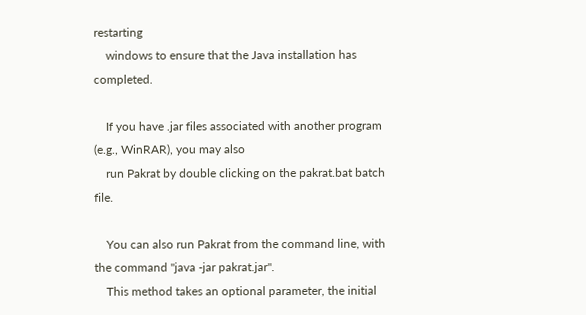restarting
    windows to ensure that the Java installation has completed.

    If you have .jar files associated with another program (e.g., WinRAR), you may also
    run Pakrat by double clicking on the pakrat.bat batch file.

    You can also run Pakrat from the command line, with the command "java -jar pakrat.jar".
    This method takes an optional parameter, the initial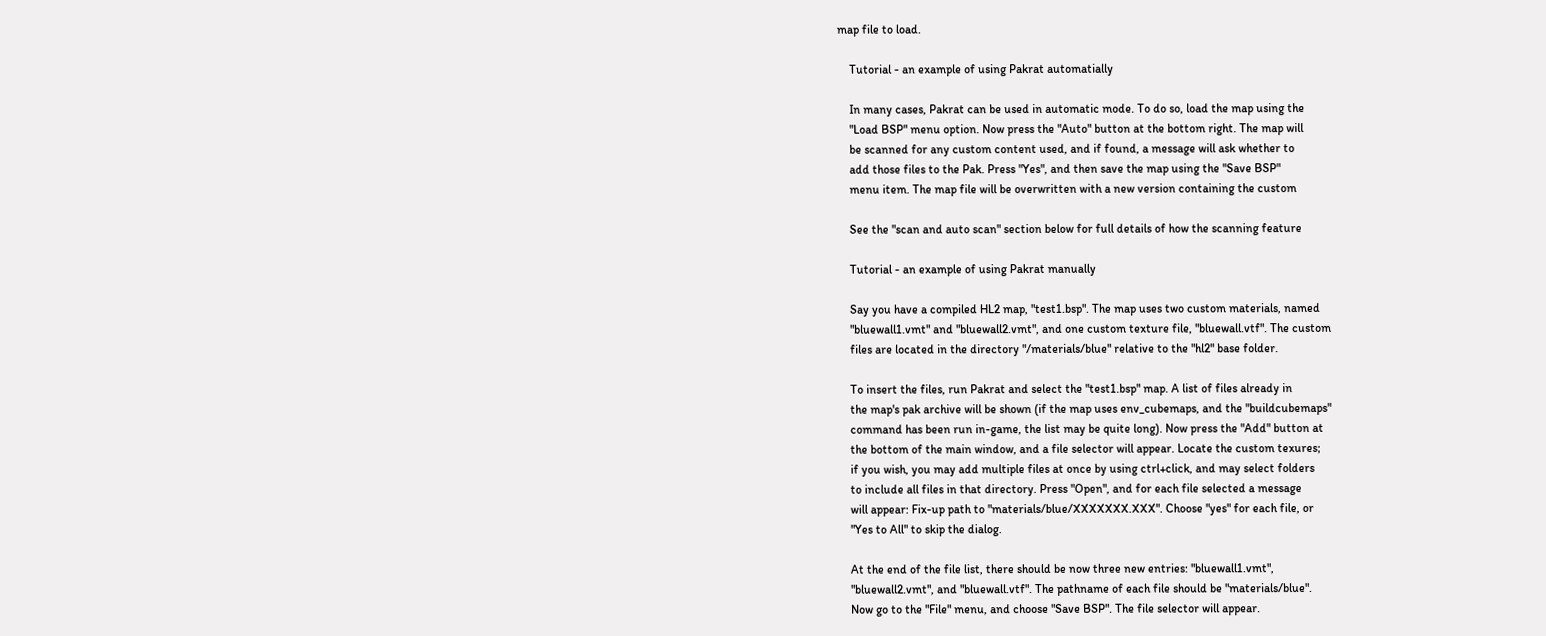map file to load.

    Tutorial - an example of using Pakrat automatially

    In many cases, Pakrat can be used in automatic mode. To do so, load the map using the
    "Load BSP" menu option. Now press the "Auto" button at the bottom right. The map will
    be scanned for any custom content used, and if found, a message will ask whether to
    add those files to the Pak. Press "Yes", and then save the map using the "Save BSP"
    menu item. The map file will be overwritten with a new version containing the custom

    See the "scan and auto scan" section below for full details of how the scanning feature

    Tutorial - an example of using Pakrat manually

    Say you have a compiled HL2 map, "test1.bsp". The map uses two custom materials, named
    "bluewall1.vmt" and "bluewall2.vmt", and one custom texture file, "bluewall.vtf". The custom
    files are located in the directory "/materials/blue" relative to the "hl2" base folder.

    To insert the files, run Pakrat and select the "test1.bsp" map. A list of files already in
    the map's pak archive will be shown (if the map uses env_cubemaps, and the "buildcubemaps"
    command has been run in-game, the list may be quite long). Now press the "Add" button at
    the bottom of the main window, and a file selector will appear. Locate the custom texures;
    if you wish, you may add multiple files at once by using ctrl+click, and may select folders
    to include all files in that directory. Press "Open", and for each file selected a message
    will appear: Fix-up path to "materials/blue/XXXXXXX.XXX". Choose "yes" for each file, or
    "Yes to All" to skip the dialog.

    At the end of the file list, there should be now three new entries: "bluewall1.vmt",
    "bluewall2.vmt", and "bluewall.vtf". The pathname of each file should be "materials/blue".
    Now go to the "File" menu, and choose "Save BSP". The file selector will appear.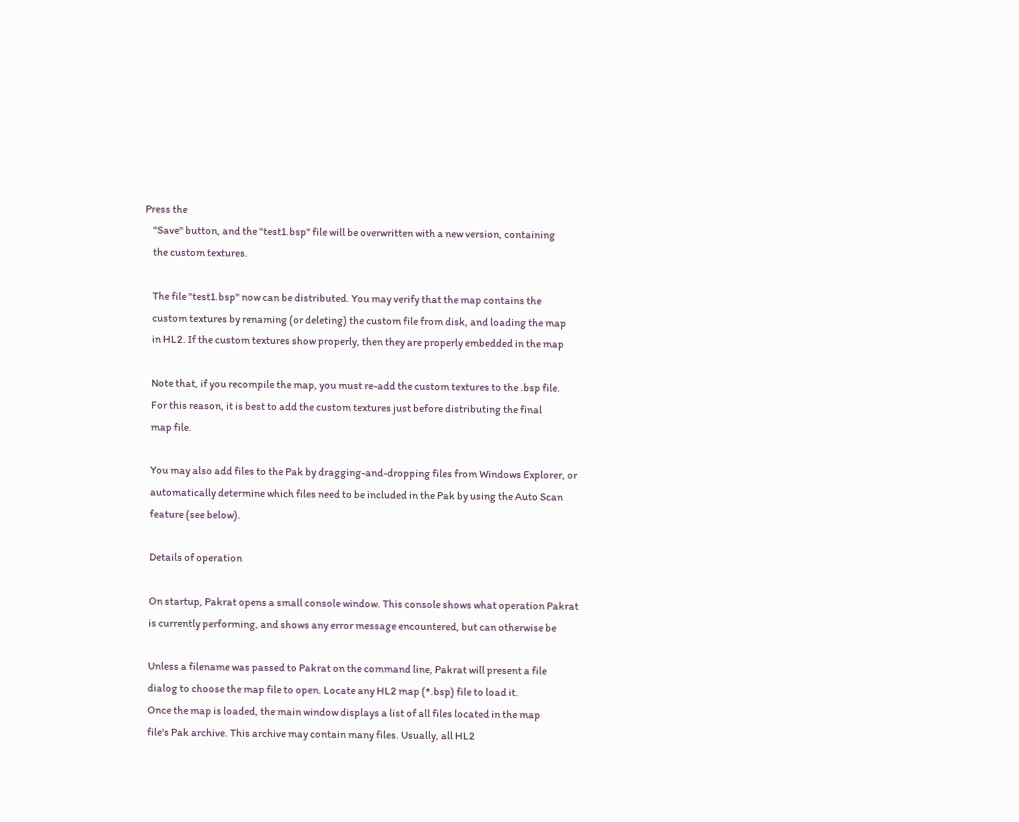Press the
    "Save" button, and the "test1.bsp" file will be overwritten with a new version, containing
    the custom textures.

    The file "test1.bsp" now can be distributed. You may verify that the map contains the
    custom textures by renaming (or deleting) the custom file from disk, and loading the map
    in HL2. If the custom textures show properly, then they are properly embedded in the map

    Note that, if you recompile the map, you must re-add the custom textures to the .bsp file.
    For this reason, it is best to add the custom textures just before distributing the final
    map file.

    You may also add files to the Pak by dragging-and-dropping files from Windows Explorer, or
    automatically determine which files need to be included in the Pak by using the Auto Scan
    feature (see below).

    Details of operation

    On startup, Pakrat opens a small console window. This console shows what operation Pakrat
    is currently performing, and shows any error message encountered, but can otherwise be

    Unless a filename was passed to Pakrat on the command line, Pakrat will present a file
    dialog to choose the map file to open. Locate any HL2 map (*.bsp) file to load it.
    Once the map is loaded, the main window displays a list of all files located in the map
    file's Pak archive. This archive may contain many files. Usually, all HL2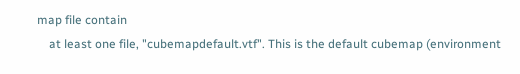map file contain
    at least one file, "cubemapdefault.vtf". This is the default cubemap (environment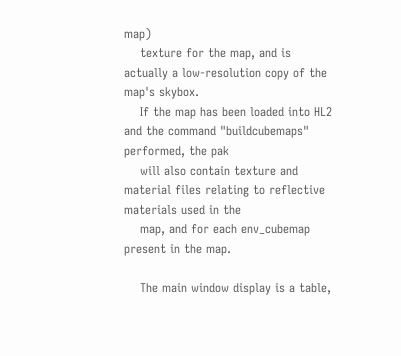map)
    texture for the map, and is actually a low-resolution copy of the map's skybox.
    If the map has been loaded into HL2 and the command "buildcubemaps" performed, the pak
    will also contain texture and material files relating to reflective materials used in the
    map, and for each env_cubemap present in the map.

    The main window display is a table,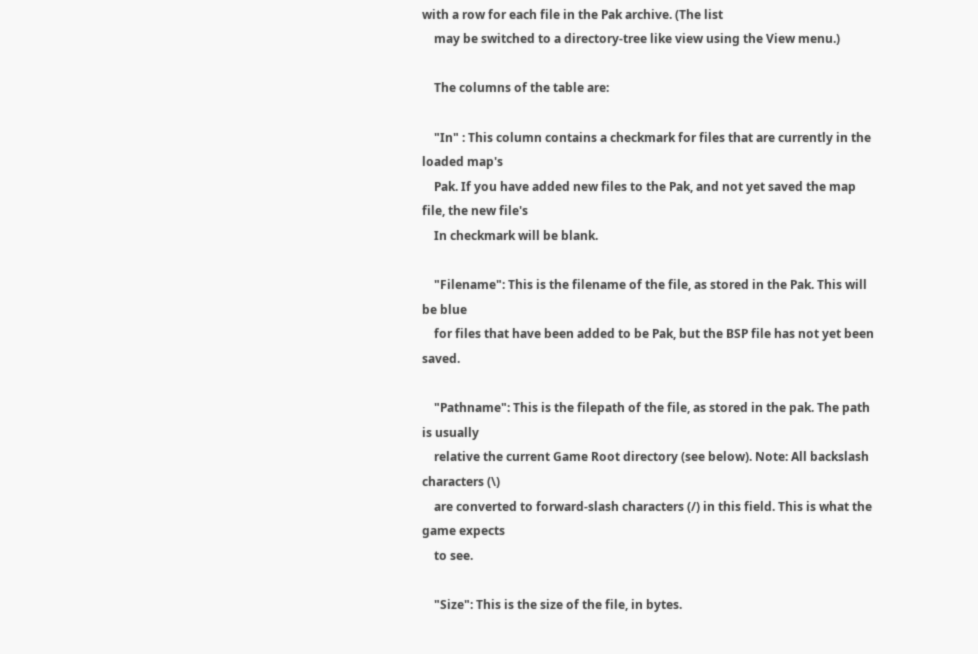with a row for each file in the Pak archive. (The list
    may be switched to a directory-tree like view using the View menu.)

    The columns of the table are:

    "In" : This column contains a checkmark for files that are currently in the loaded map's
    Pak. If you have added new files to the Pak, and not yet saved the map file, the new file's
    In checkmark will be blank.

    "Filename": This is the filename of the file, as stored in the Pak. This will be blue
    for files that have been added to be Pak, but the BSP file has not yet been saved.

    "Pathname": This is the filepath of the file, as stored in the pak. The path is usually
    relative the current Game Root directory (see below). Note: All backslash characters (\)
    are converted to forward-slash characters (/) in this field. This is what the game expects
    to see.

    "Size": This is the size of the file, in bytes.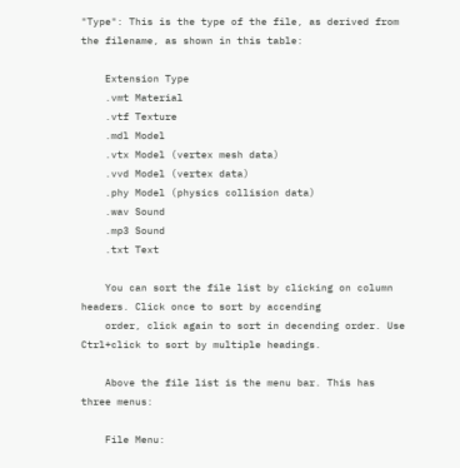"Type": This is the type of the file, as derived from the filename, as shown in this table:

    Extension Type
    .vmt Material
    .vtf Texture
    .mdl Model
    .vtx Model (vertex mesh data)
    .vvd Model (vertex data)
    .phy Model (physics collision data)
    .wav Sound
    .mp3 Sound
    .txt Text

    You can sort the file list by clicking on column headers. Click once to sort by accending
    order, click again to sort in decending order. Use Ctrl+click to sort by multiple headings.

    Above the file list is the menu bar. This has three menus:

    File Menu: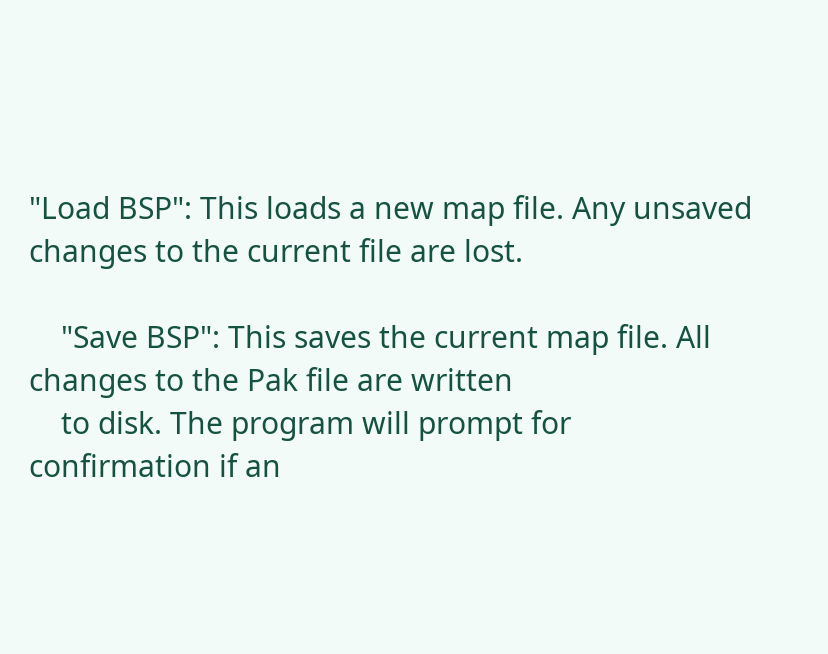"Load BSP": This loads a new map file. Any unsaved changes to the current file are lost.

    "Save BSP": This saves the current map file. All changes to the Pak file are written
    to disk. The program will prompt for confirmation if an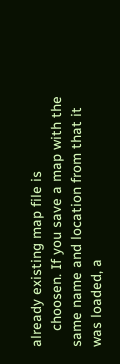already existing map file is
    choosen. If you save a map with the same name and location from that it was loaded, a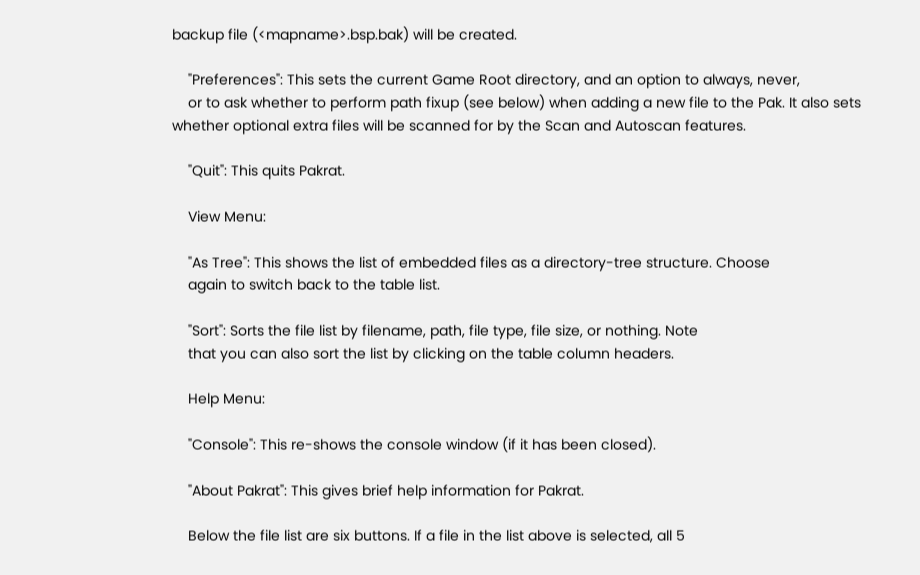backup file (<mapname>.bsp.bak) will be created.

    "Preferences": This sets the current Game Root directory, and an option to always, never,
    or to ask whether to perform path fixup (see below) when adding a new file to the Pak. It also sets whether optional extra files will be scanned for by the Scan and Autoscan features.

    "Quit": This quits Pakrat.

    View Menu:

    "As Tree": This shows the list of embedded files as a directory-tree structure. Choose
    again to switch back to the table list.

    "Sort": Sorts the file list by filename, path, file type, file size, or nothing. Note
    that you can also sort the list by clicking on the table column headers.

    Help Menu:

    "Console": This re-shows the console window (if it has been closed).

    "About Pakrat": This gives brief help information for Pakrat.

    Below the file list are six buttons. If a file in the list above is selected, all 5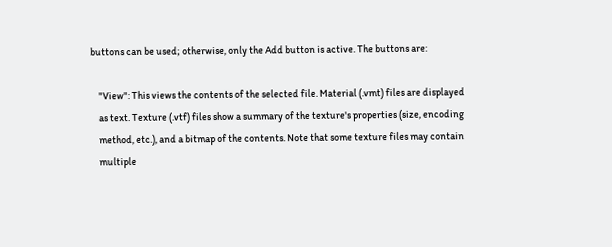buttons can be used; otherwise, only the Add button is active. The buttons are:

    "View": This views the contents of the selected file. Material (.vmt) files are displayed
    as text. Texture (.vtf) files show a summary of the texture's properties (size, encoding
    method, etc.), and a bitmap of the contents. Note that some texture files may contain
    multiple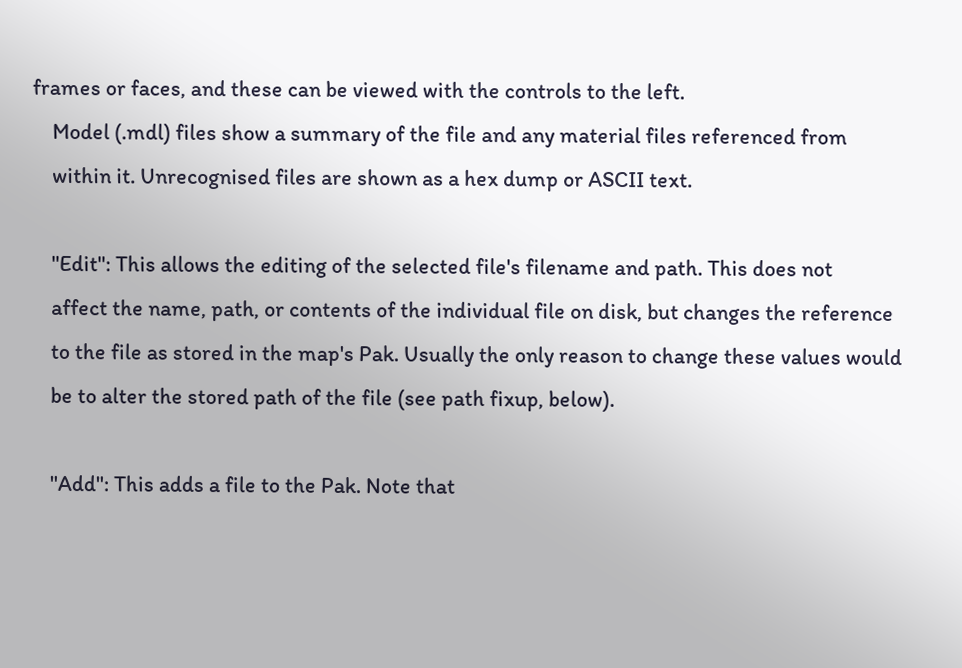frames or faces, and these can be viewed with the controls to the left.
    Model (.mdl) files show a summary of the file and any material files referenced from
    within it. Unrecognised files are shown as a hex dump or ASCII text.

    "Edit": This allows the editing of the selected file's filename and path. This does not
    affect the name, path, or contents of the individual file on disk, but changes the reference
    to the file as stored in the map's Pak. Usually the only reason to change these values would
    be to alter the stored path of the file (see path fixup, below).

    "Add": This adds a file to the Pak. Note that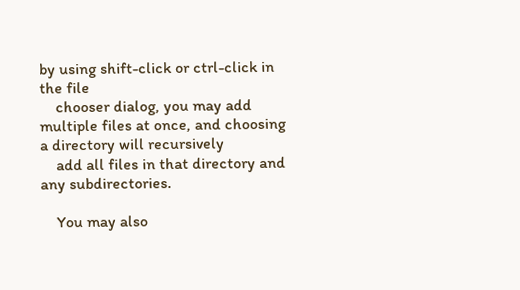by using shift-click or ctrl-click in the file
    chooser dialog, you may add multiple files at once, and choosing a directory will recursively
    add all files in that directory and any subdirectories.

    You may also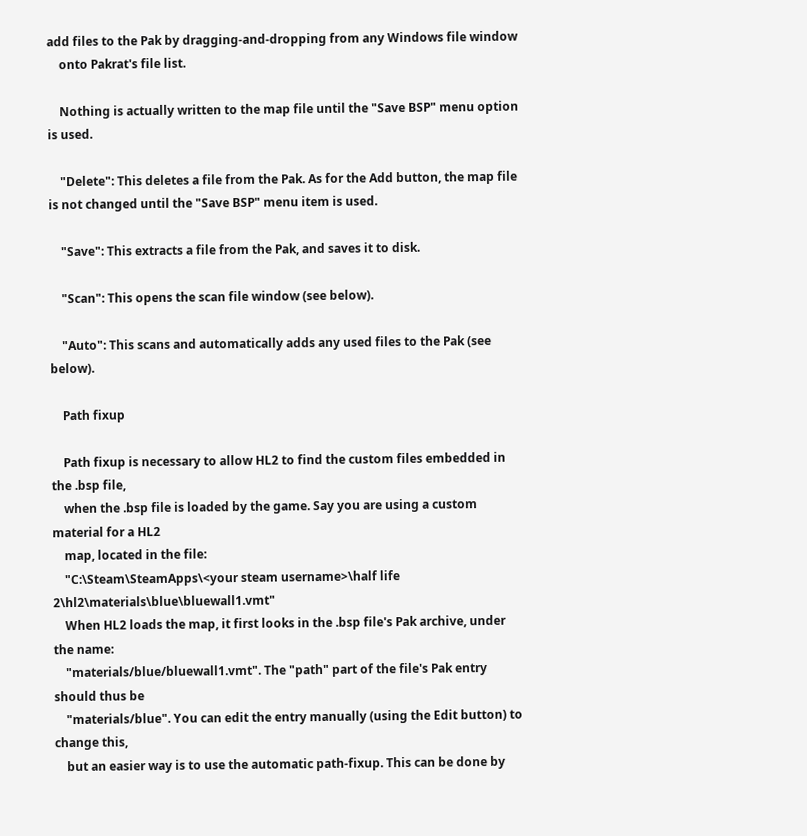add files to the Pak by dragging-and-dropping from any Windows file window
    onto Pakrat's file list.

    Nothing is actually written to the map file until the "Save BSP" menu option is used.

    "Delete": This deletes a file from the Pak. As for the Add button, the map file is not changed until the "Save BSP" menu item is used.

    "Save": This extracts a file from the Pak, and saves it to disk.

    "Scan": This opens the scan file window (see below).

    "Auto": This scans and automatically adds any used files to the Pak (see below).

    Path fixup

    Path fixup is necessary to allow HL2 to find the custom files embedded in the .bsp file,
    when the .bsp file is loaded by the game. Say you are using a custom material for a HL2
    map, located in the file:
    "C:\Steam\SteamApps\<your steam username>\half life 2\hl2\materials\blue\bluewall1.vmt"
    When HL2 loads the map, it first looks in the .bsp file's Pak archive, under the name:
    "materials/blue/bluewall1.vmt". The "path" part of the file's Pak entry should thus be
    "materials/blue". You can edit the entry manually (using the Edit button) to change this,
    but an easier way is to use the automatic path-fixup. This can be done by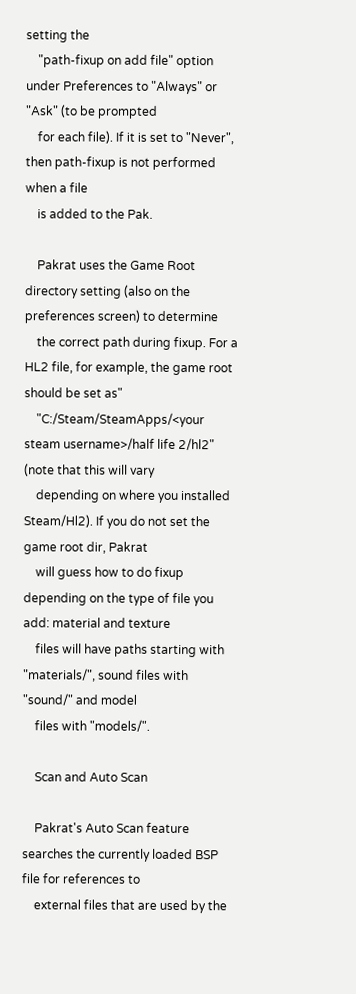setting the
    "path-fixup on add file" option under Preferences to "Always" or "Ask" (to be prompted
    for each file). If it is set to "Never", then path-fixup is not performed when a file
    is added to the Pak.

    Pakrat uses the Game Root directory setting (also on the preferences screen) to determine
    the correct path during fixup. For a HL2 file, for example, the game root should be set as"
    "C:/Steam/SteamApps/<your steam username>/half life 2/hl2" (note that this will vary
    depending on where you installed Steam/Hl2). If you do not set the game root dir, Pakrat
    will guess how to do fixup depending on the type of file you add: material and texture
    files will have paths starting with "materials/", sound files with "sound/" and model
    files with "models/".

    Scan and Auto Scan

    Pakrat's Auto Scan feature searches the currently loaded BSP file for references to
    external files that are used by the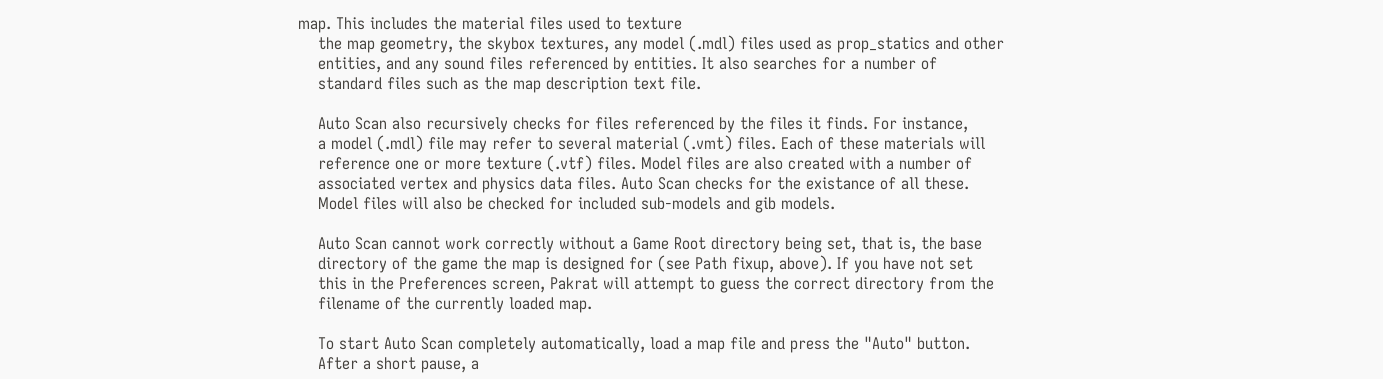map. This includes the material files used to texture
    the map geometry, the skybox textures, any model (.mdl) files used as prop_statics and other
    entities, and any sound files referenced by entities. It also searches for a number of
    standard files such as the map description text file.

    Auto Scan also recursively checks for files referenced by the files it finds. For instance,
    a model (.mdl) file may refer to several material (.vmt) files. Each of these materials will
    reference one or more texture (.vtf) files. Model files are also created with a number of
    associated vertex and physics data files. Auto Scan checks for the existance of all these.
    Model files will also be checked for included sub-models and gib models.

    Auto Scan cannot work correctly without a Game Root directory being set, that is, the base
    directory of the game the map is designed for (see Path fixup, above). If you have not set
    this in the Preferences screen, Pakrat will attempt to guess the correct directory from the
    filename of the currently loaded map.

    To start Auto Scan completely automatically, load a map file and press the "Auto" button.
    After a short pause, a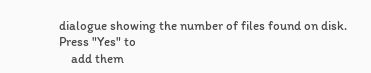dialogue showing the number of files found on disk. Press "Yes" to
    add them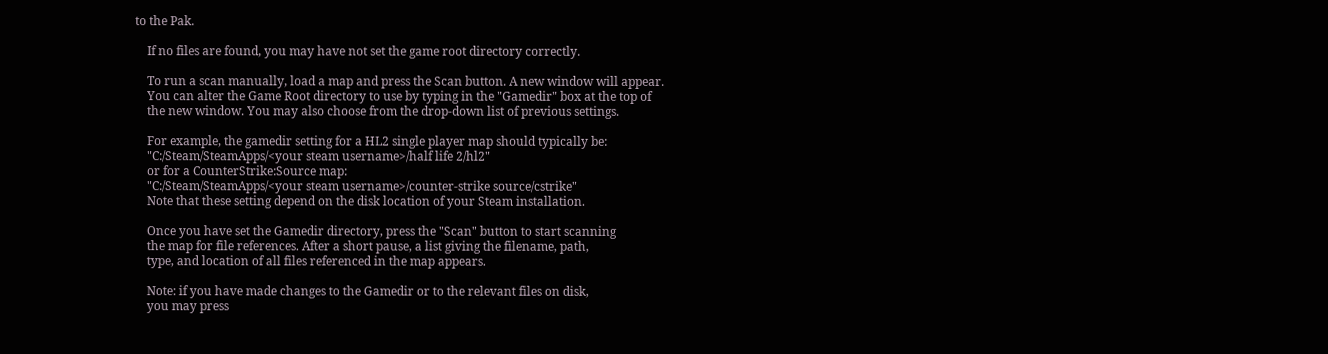to the Pak.

    If no files are found, you may have not set the game root directory correctly.

    To run a scan manually, load a map and press the Scan button. A new window will appear.
    You can alter the Game Root directory to use by typing in the "Gamedir" box at the top of
    the new window. You may also choose from the drop-down list of previous settings.

    For example, the gamedir setting for a HL2 single player map should typically be:
    "C:/Steam/SteamApps/<your steam username>/half life 2/hl2"
    or for a CounterStrike:Source map:
    "C:/Steam/SteamApps/<your steam username>/counter-strike source/cstrike"
    Note that these setting depend on the disk location of your Steam installation.

    Once you have set the Gamedir directory, press the "Scan" button to start scanning
    the map for file references. After a short pause, a list giving the filename, path,
    type, and location of all files referenced in the map appears.

    Note: if you have made changes to the Gamedir or to the relevant files on disk,
    you may press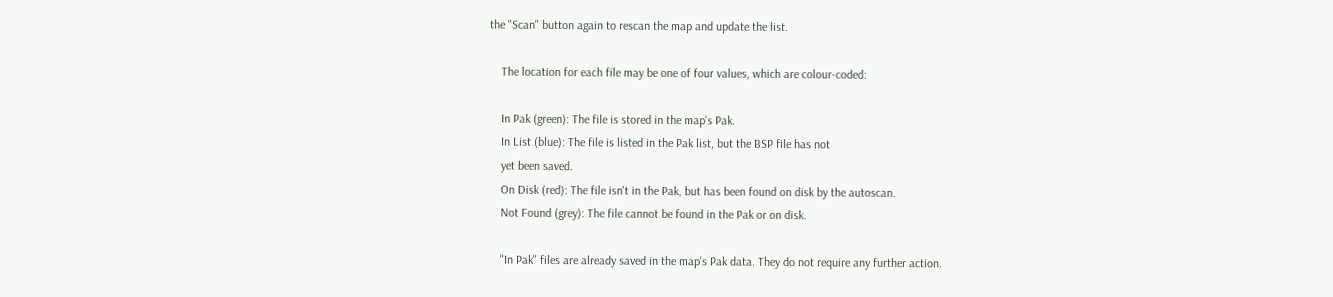the "Scan" button again to rescan the map and update the list.

    The location for each file may be one of four values, which are colour-coded:

    In Pak (green): The file is stored in the map's Pak.
    In List (blue): The file is listed in the Pak list, but the BSP file has not
    yet been saved.
    On Disk (red): The file isn't in the Pak, but has been found on disk by the autoscan.
    Not Found (grey): The file cannot be found in the Pak or on disk.

    "In Pak" files are already saved in the map's Pak data. They do not require any further action.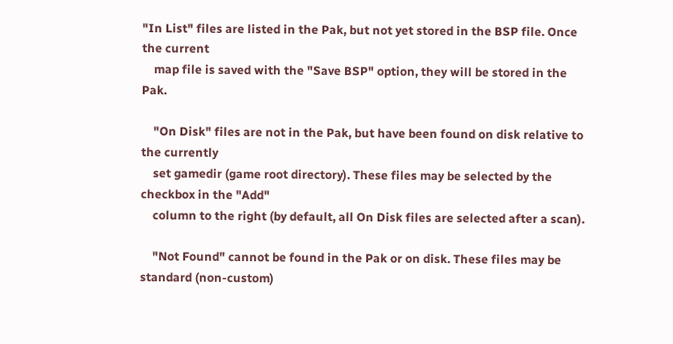"In List" files are listed in the Pak, but not yet stored in the BSP file. Once the current
    map file is saved with the "Save BSP" option, they will be stored in the Pak.

    "On Disk" files are not in the Pak, but have been found on disk relative to the currently
    set gamedir (game root directory). These files may be selected by the checkbox in the "Add"
    column to the right (by default, all On Disk files are selected after a scan).

    "Not Found" cannot be found in the Pak or on disk. These files may be standard (non-custom)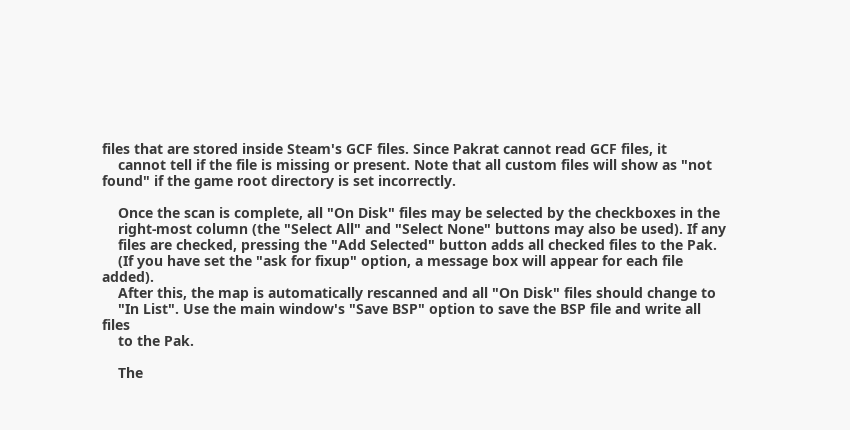files that are stored inside Steam's GCF files. Since Pakrat cannot read GCF files, it
    cannot tell if the file is missing or present. Note that all custom files will show as "not found" if the game root directory is set incorrectly.

    Once the scan is complete, all "On Disk" files may be selected by the checkboxes in the
    right-most column (the "Select All" and "Select None" buttons may also be used). If any
    files are checked, pressing the "Add Selected" button adds all checked files to the Pak.
    (If you have set the "ask for fixup" option, a message box will appear for each file added).
    After this, the map is automatically rescanned and all "On Disk" files should change to
    "In List". Use the main window's "Save BSP" option to save the BSP file and write all files
    to the Pak.

    The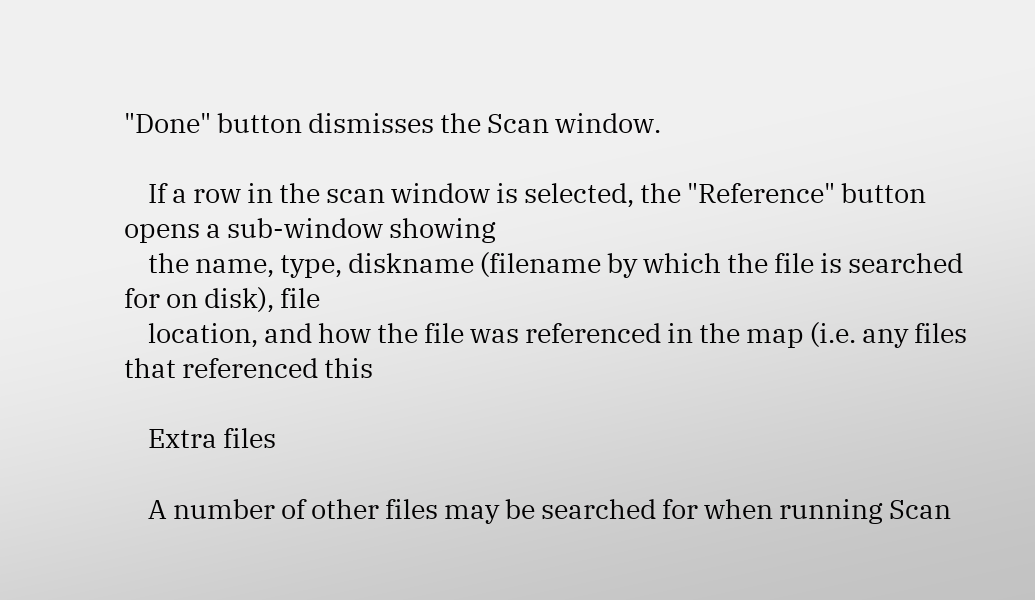"Done" button dismisses the Scan window.

    If a row in the scan window is selected, the "Reference" button opens a sub-window showing
    the name, type, diskname (filename by which the file is searched for on disk), file
    location, and how the file was referenced in the map (i.e. any files that referenced this

    Extra files

    A number of other files may be searched for when running Scan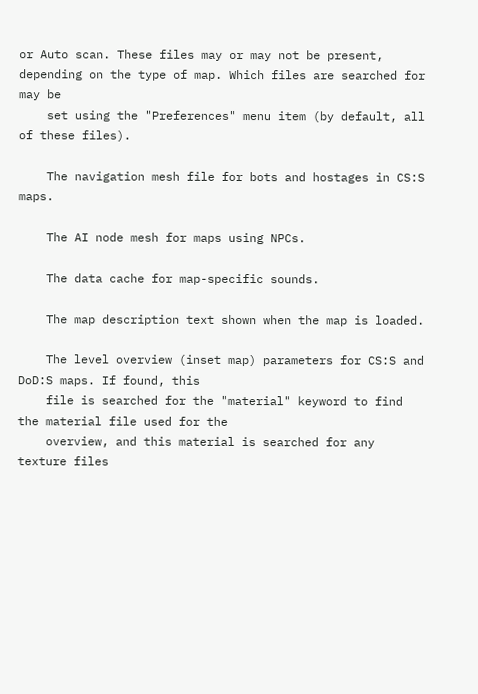or Auto scan. These files may or may not be present, depending on the type of map. Which files are searched for may be
    set using the "Preferences" menu item (by default, all of these files).

    The navigation mesh file for bots and hostages in CS:S maps.

    The AI node mesh for maps using NPCs.

    The data cache for map-specific sounds.

    The map description text shown when the map is loaded.

    The level overview (inset map) parameters for CS:S and DoD:S maps. If found, this
    file is searched for the "material" keyword to find the material file used for the
    overview, and this material is searched for any texture files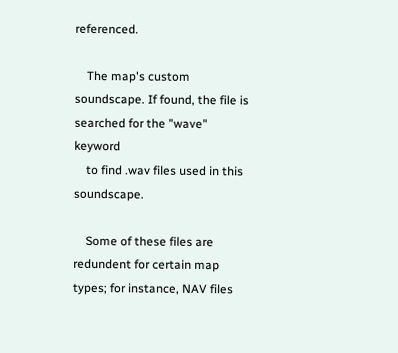referenced.

    The map's custom soundscape. If found, the file is searched for the "wave" keyword
    to find .wav files used in this soundscape.

    Some of these files are redundent for certain map types; for instance, NAV files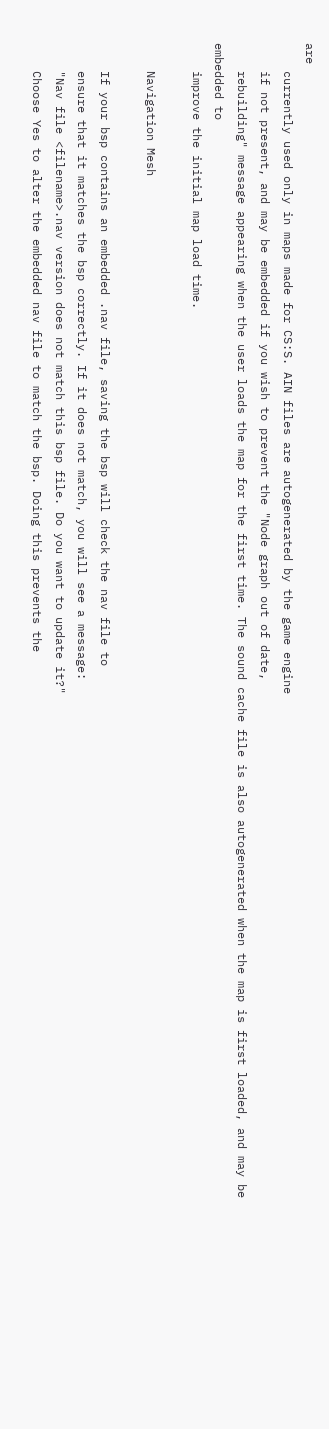are
    currently used only in maps made for CS:S. AIN files are autogenerated by the game engine
    if not present, and may be embedded if you wish to prevent the "Node graph out of date,
    rebuilding" message appearing when the user loads the map for the first time. The sound cache file is also autogenerated when the map is first loaded, and may be embedded to
    improve the initial map load time.

    Navigation Mesh

    If your bsp contains an embedded .nav file, saving the bsp will check the nav file to
    ensure that it matches the bsp correctly. If it does not match, you will see a message:
    "Nav file <filename>.nav version does not match this bsp file. Do you want to update it?"
    Choose Yes to alter the embedded nav file to match the bsp. Doing this prevents the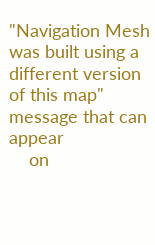"Navigation Mesh was built using a different version of this map" message that can appear
    on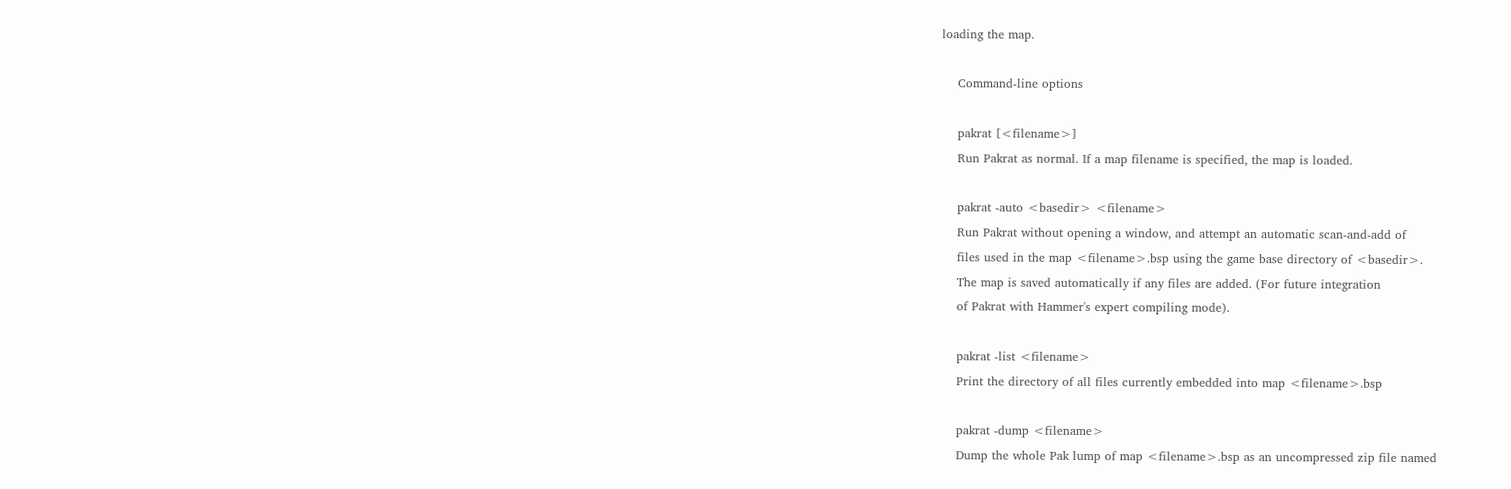loading the map.

    Command-line options

    pakrat [<filename>]
    Run Pakrat as normal. If a map filename is specified, the map is loaded.

    pakrat -auto <basedir> <filename>
    Run Pakrat without opening a window, and attempt an automatic scan-and-add of
    files used in the map <filename>.bsp using the game base directory of <basedir>.
    The map is saved automatically if any files are added. (For future integration
    of Pakrat with Hammer's expert compiling mode).

    pakrat -list <filename>
    Print the directory of all files currently embedded into map <filename>.bsp

    pakrat -dump <filename>
    Dump the whole Pak lump of map <filename>.bsp as an uncompressed zip file named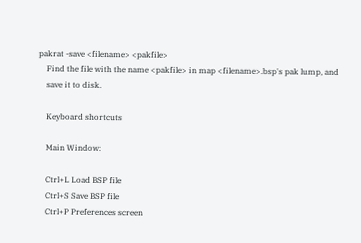pakrat -save <filename> <pakfile>
    Find the file with the name <pakfile> in map <filename>.bsp's pak lump, and
    save it to disk.

    Keyboard shortcuts

    Main Window:

    Ctrl+L Load BSP file
    Ctrl+S Save BSP file
    Ctrl+P Preferences screen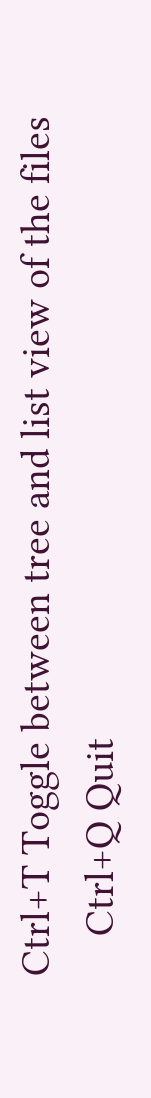Ctrl+T Toggle between tree and list view of the files
    Ctrl+Q Quit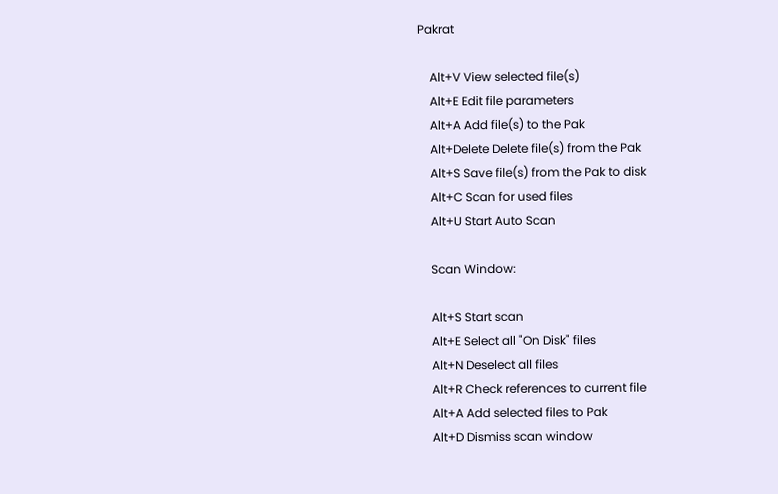Pakrat

    Alt+V View selected file(s)
    Alt+E Edit file parameters
    Alt+A Add file(s) to the Pak
    Alt+Delete Delete file(s) from the Pak
    Alt+S Save file(s) from the Pak to disk
    Alt+C Scan for used files
    Alt+U Start Auto Scan

    Scan Window:

    Alt+S Start scan
    Alt+E Select all "On Disk" files
    Alt+N Deselect all files
    Alt+R Check references to current file
    Alt+A Add selected files to Pak
    Alt+D Dismiss scan window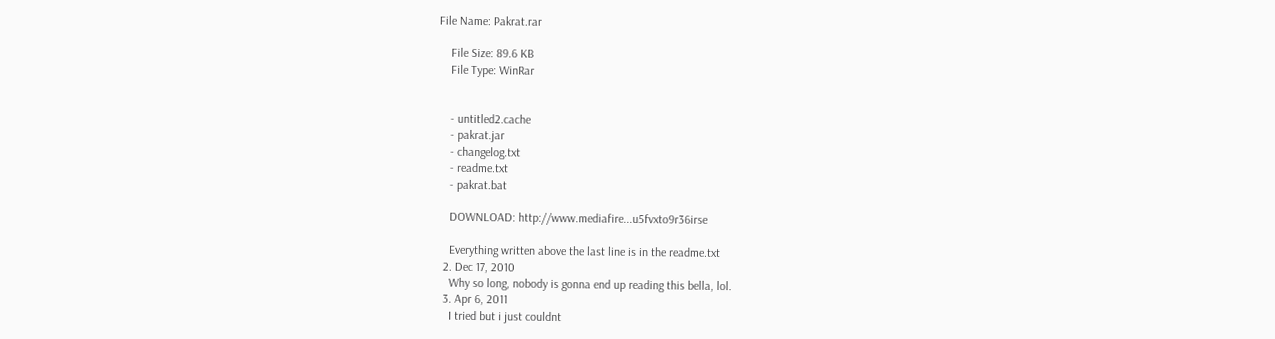File Name: Pakrat.rar

    File Size: 89.6 KB
    File Type: WinRar


    - untitled2.cache
    - pakrat.jar
    - changelog.txt
    - readme.txt
    - pakrat.bat

    DOWNLOAD: http://www.mediafire...u5fvxto9r36irse

    Everything written above the last line is in the readme.txt
  2. Dec 17, 2010
    Why so long, nobody is gonna end up reading this bella, lol.
  3. Apr 6, 2011
    I tried but i just couldnt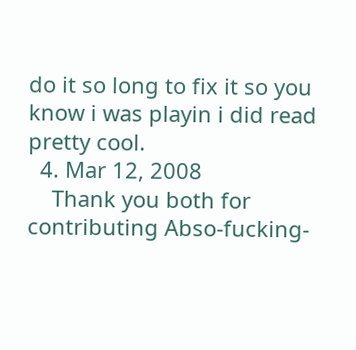do it so long to fix it so you know i was playin i did read pretty cool.
  4. Mar 12, 2008
    Thank you both for contributing Abso-fucking-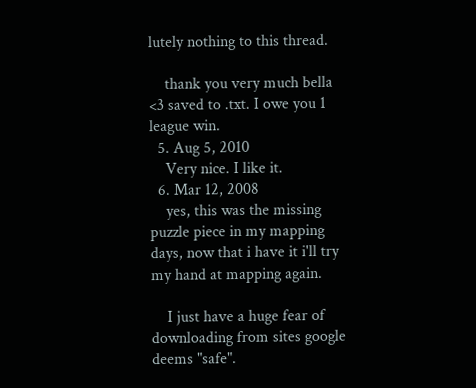lutely nothing to this thread.

    thank you very much bella <3 saved to .txt. I owe you 1 league win.
  5. Aug 5, 2010
    Very nice. I like it.
  6. Mar 12, 2008
    yes, this was the missing puzzle piece in my mapping days, now that i have it i'll try my hand at mapping again.

    I just have a huge fear of downloading from sites google deems "safe".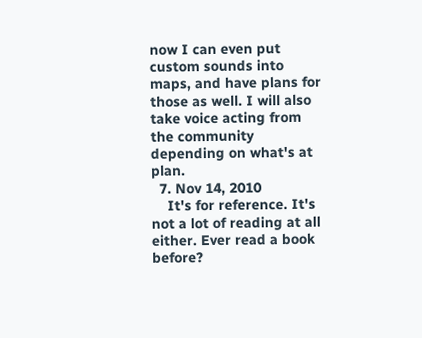now I can even put custom sounds into maps, and have plans for those as well. I will also take voice acting from the community depending on what's at plan.
  7. Nov 14, 2010
    It's for reference. It's not a lot of reading at all either. Ever read a book before?